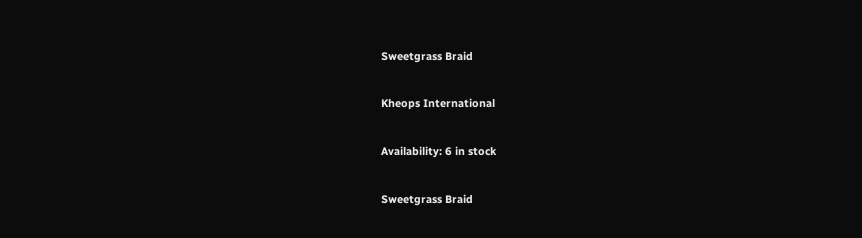Sweetgrass Braid

Kheops International

Availability: 6 in stock

Sweetgrass Braid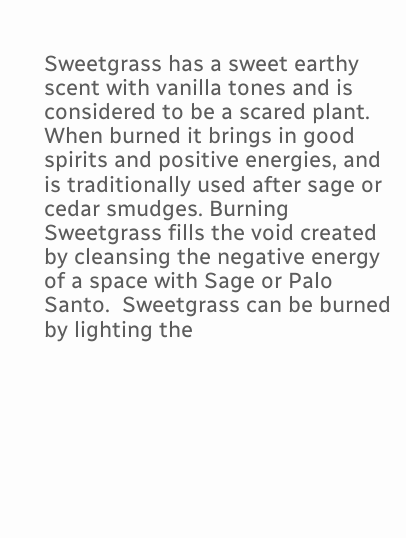Sweetgrass has a sweet earthy scent with vanilla tones and is considered to be a scared plant. When burned it brings in good spirits and positive energies, and is traditionally used after sage or cedar smudges. Burning Sweetgrass fills the void created by cleansing the negative energy of a space with Sage or Palo Santo.  Sweetgrass can be burned by lighting the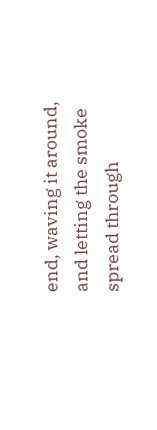end, waving it around, and letting the smoke spread through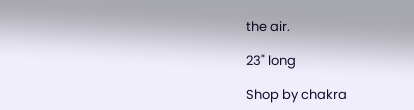the air.

23" long

Shop by chakra